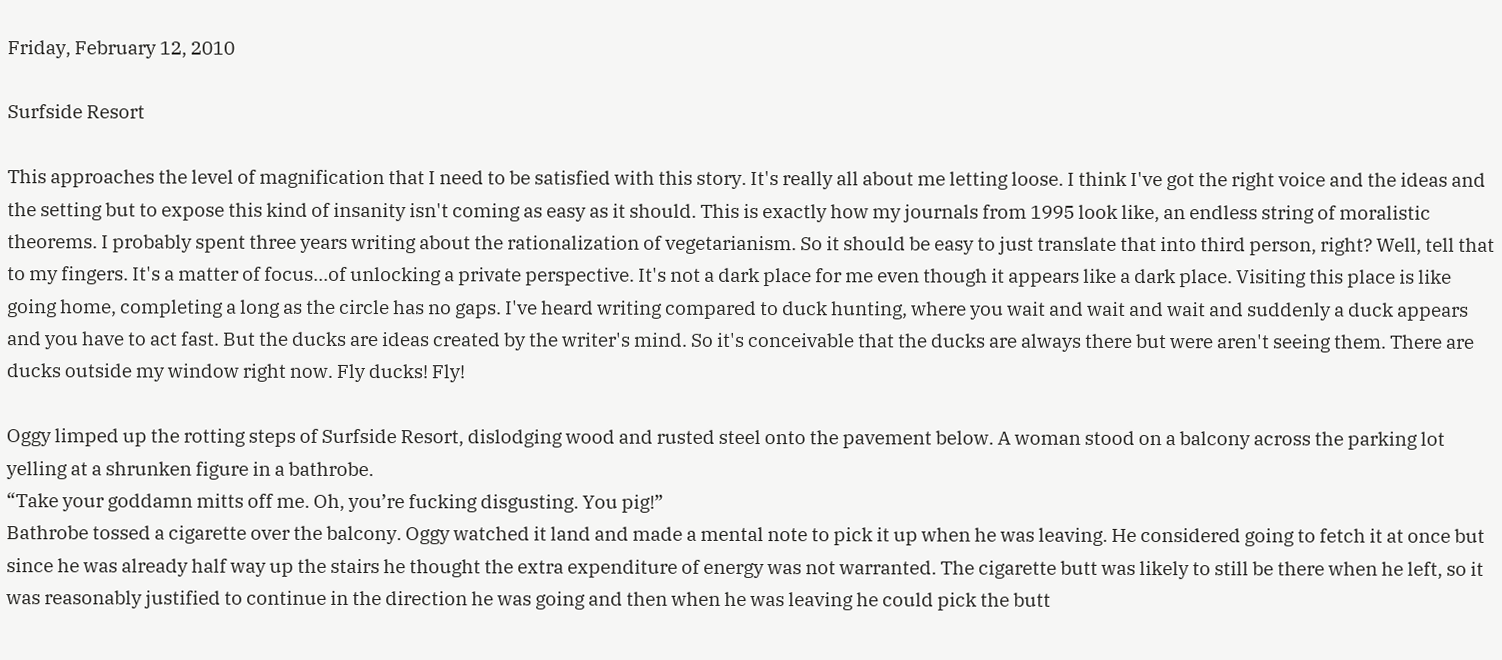Friday, February 12, 2010

Surfside Resort

This approaches the level of magnification that I need to be satisfied with this story. It's really all about me letting loose. I think I've got the right voice and the ideas and the setting but to expose this kind of insanity isn't coming as easy as it should. This is exactly how my journals from 1995 look like, an endless string of moralistic theorems. I probably spent three years writing about the rationalization of vegetarianism. So it should be easy to just translate that into third person, right? Well, tell that to my fingers. It's a matter of focus...of unlocking a private perspective. It's not a dark place for me even though it appears like a dark place. Visiting this place is like going home, completing a long as the circle has no gaps. I've heard writing compared to duck hunting, where you wait and wait and wait and suddenly a duck appears and you have to act fast. But the ducks are ideas created by the writer's mind. So it's conceivable that the ducks are always there but were aren't seeing them. There are ducks outside my window right now. Fly ducks! Fly!

Oggy limped up the rotting steps of Surfside Resort, dislodging wood and rusted steel onto the pavement below. A woman stood on a balcony across the parking lot yelling at a shrunken figure in a bathrobe.
“Take your goddamn mitts off me. Oh, you’re fucking disgusting. You pig!”
Bathrobe tossed a cigarette over the balcony. Oggy watched it land and made a mental note to pick it up when he was leaving. He considered going to fetch it at once but since he was already half way up the stairs he thought the extra expenditure of energy was not warranted. The cigarette butt was likely to still be there when he left, so it was reasonably justified to continue in the direction he was going and then when he was leaving he could pick the butt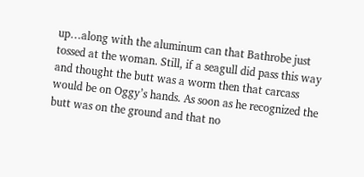up…along with the aluminum can that Bathrobe just tossed at the woman. Still, if a seagull did pass this way and thought the butt was a worm then that carcass would be on Oggy’s hands. As soon as he recognized the butt was on the ground and that no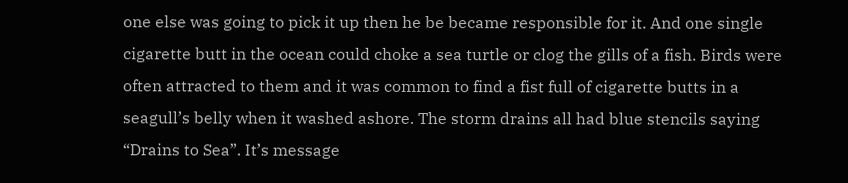one else was going to pick it up then he be became responsible for it. And one single cigarette butt in the ocean could choke a sea turtle or clog the gills of a fish. Birds were often attracted to them and it was common to find a fist full of cigarette butts in a seagull’s belly when it washed ashore. The storm drains all had blue stencils saying “Drains to Sea”. It’s message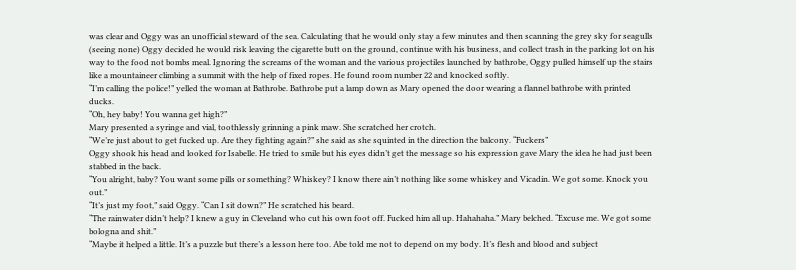was clear and Oggy was an unofficial steward of the sea. Calculating that he would only stay a few minutes and then scanning the grey sky for seagulls (seeing none) Oggy decided he would risk leaving the cigarette butt on the ground, continue with his business, and collect trash in the parking lot on his way to the food not bombs meal. Ignoring the screams of the woman and the various projectiles launched by bathrobe, Oggy pulled himself up the stairs like a mountaineer climbing a summit with the help of fixed ropes. He found room number 22 and knocked softly.
“I’m calling the police!” yelled the woman at Bathrobe. Bathrobe put a lamp down as Mary opened the door wearing a flannel bathrobe with printed ducks.
“Oh, hey baby! You wanna get high?”
Mary presented a syringe and vial, toothlessly grinning a pink maw. She scratched her crotch.
“We’re just about to get fucked up. Are they fighting again?” she said as she squinted in the direction the balcony. “Fuckers”
Oggy shook his head and looked for Isabelle. He tried to smile but his eyes didn’t get the message so his expression gave Mary the idea he had just been stabbed in the back.
“You alright, baby? You want some pills or something? Whiskey? I know there ain’t nothing like some whiskey and Vicadin. We got some. Knock you out.”
“It’s just my foot,” said Oggy. “Can I sit down?” He scratched his beard.
“The rainwater didn’t help? I knew a guy in Cleveland who cut his own foot off. Fucked him all up. Hahahaha.” Mary belched. “Excuse me. We got some bologna and shit.”
“Maybe it helped a little. It’s a puzzle but there’s a lesson here too. Abe told me not to depend on my body. It’s flesh and blood and subject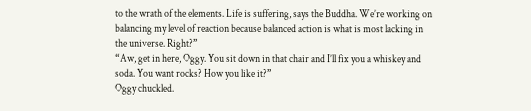to the wrath of the elements. Life is suffering, says the Buddha. We’re working on balancing my level of reaction because balanced action is what is most lacking in the universe. Right?”
“Aw, get in here, Oggy. You sit down in that chair and I’ll fix you a whiskey and soda. You want rocks? How you like it?”
Oggy chuckled.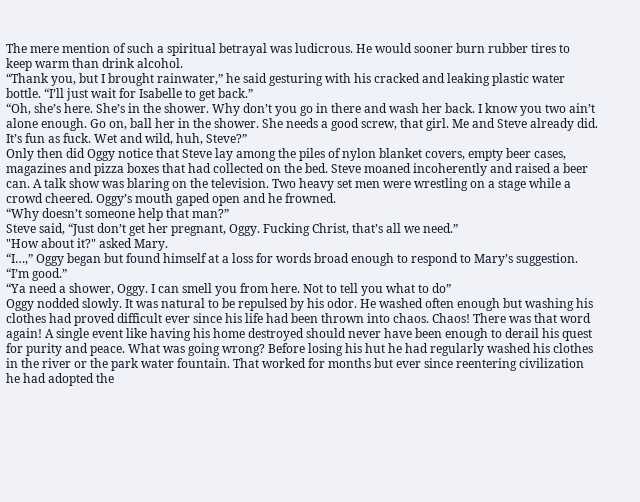The mere mention of such a spiritual betrayal was ludicrous. He would sooner burn rubber tires to keep warm than drink alcohol.
“Thank you, but I brought rainwater,” he said gesturing with his cracked and leaking plastic water bottle. “I’ll just wait for Isabelle to get back.”
“Oh, she’s here. She’s in the shower. Why don’t you go in there and wash her back. I know you two ain’t alone enough. Go on, ball her in the shower. She needs a good screw, that girl. Me and Steve already did. It’s fun as fuck. Wet and wild, huh, Steve?”
Only then did Oggy notice that Steve lay among the piles of nylon blanket covers, empty beer cases, magazines and pizza boxes that had collected on the bed. Steve moaned incoherently and raised a beer can. A talk show was blaring on the television. Two heavy set men were wrestling on a stage while a crowd cheered. Oggy’s mouth gaped open and he frowned.
“Why doesn’t someone help that man?”
Steve said, “Just don’t get her pregnant, Oggy. Fucking Christ, that’s all we need.”
"How about it?" asked Mary.
“I…,” Oggy began but found himself at a loss for words broad enough to respond to Mary’s suggestion. “I’m good.”
“Ya need a shower, Oggy. I can smell you from here. Not to tell you what to do”
Oggy nodded slowly. It was natural to be repulsed by his odor. He washed often enough but washing his clothes had proved difficult ever since his life had been thrown into chaos. Chaos! There was that word again! A single event like having his home destroyed should never have been enough to derail his quest for purity and peace. What was going wrong? Before losing his hut he had regularly washed his clothes in the river or the park water fountain. That worked for months but ever since reentering civilization he had adopted the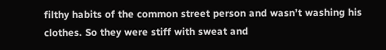filthy habits of the common street person and wasn’t washing his clothes. So they were stiff with sweat and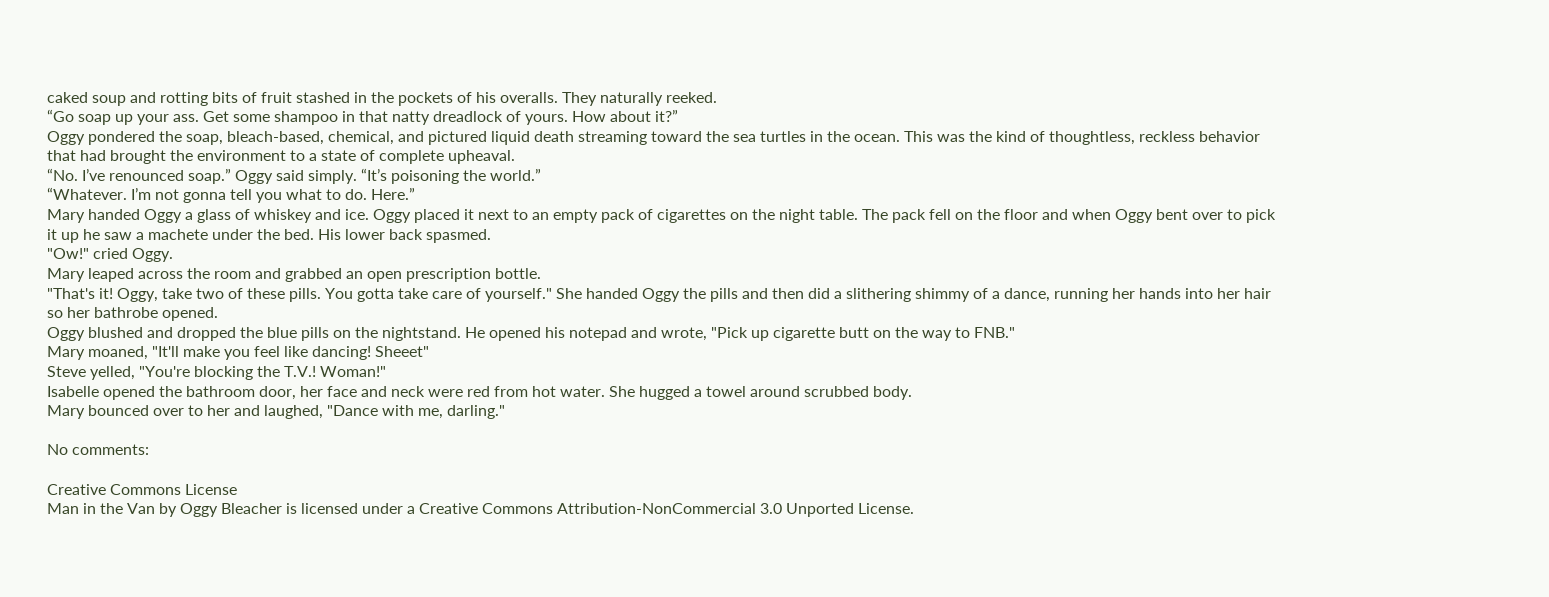caked soup and rotting bits of fruit stashed in the pockets of his overalls. They naturally reeked.
“Go soap up your ass. Get some shampoo in that natty dreadlock of yours. How about it?”
Oggy pondered the soap, bleach-based, chemical, and pictured liquid death streaming toward the sea turtles in the ocean. This was the kind of thoughtless, reckless behavior that had brought the environment to a state of complete upheaval.
“No. I’ve renounced soap.” Oggy said simply. “It’s poisoning the world.”
“Whatever. I’m not gonna tell you what to do. Here.”
Mary handed Oggy a glass of whiskey and ice. Oggy placed it next to an empty pack of cigarettes on the night table. The pack fell on the floor and when Oggy bent over to pick it up he saw a machete under the bed. His lower back spasmed.
"Ow!" cried Oggy.
Mary leaped across the room and grabbed an open prescription bottle.
"That's it! Oggy, take two of these pills. You gotta take care of yourself." She handed Oggy the pills and then did a slithering shimmy of a dance, running her hands into her hair so her bathrobe opened.
Oggy blushed and dropped the blue pills on the nightstand. He opened his notepad and wrote, "Pick up cigarette butt on the way to FNB."
Mary moaned, "It'll make you feel like dancing! Sheeet"
Steve yelled, "You're blocking the T.V.! Woman!"
Isabelle opened the bathroom door, her face and neck were red from hot water. She hugged a towel around scrubbed body.
Mary bounced over to her and laughed, "Dance with me, darling."

No comments:

Creative Commons License
Man in the Van by Oggy Bleacher is licensed under a Creative Commons Attribution-NonCommercial 3.0 Unported License.